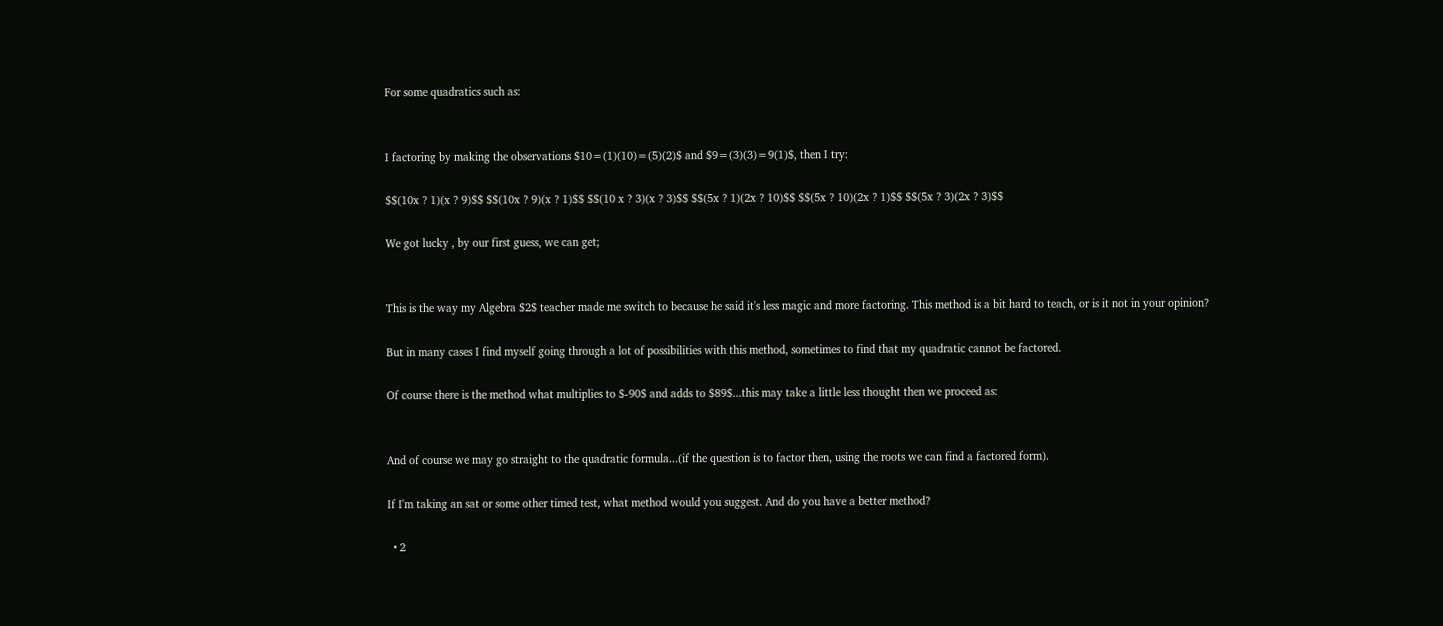For some quadratics such as:


I factoring by making the observations $10=(1)(10)=(5)(2)$ and $9=(3)(3)=9(1)$, then I try:

$$(10x ? 1)(x ? 9)$$ $$(10x ? 9)(x ? 1)$$ $$(10 x ? 3)(x ? 3)$$ $$(5x ? 1)(2x ? 10)$$ $$(5x ? 10)(2x ? 1)$$ $$(5x ? 3)(2x ? 3)$$

We got lucky , by our first guess, we can get;


This is the way my Algebra $2$ teacher made me switch to because he said it's less magic and more factoring. This method is a bit hard to teach, or is it not in your opinion?

But in many cases I find myself going through a lot of possibilities with this method, sometimes to find that my quadratic cannot be factored.

Of course there is the method what multiplies to $-90$ and adds to $89$...this may take a little less thought then we proceed as:


And of course we may go straight to the quadratic formula...(if the question is to factor then, using the roots we can find a factored form).

If I'm taking an sat or some other timed test, what method would you suggest. And do you have a better method?

  • 2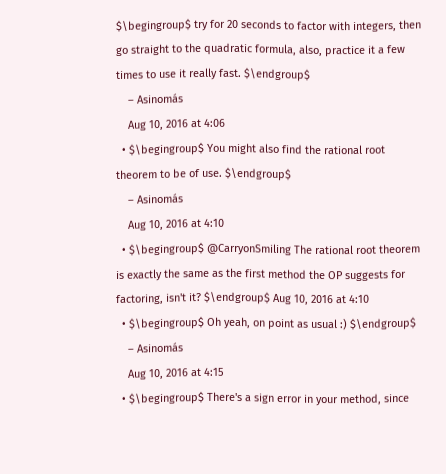$\begingroup$ try for 20 seconds to factor with integers, then go straight to the quadratic formula, also, practice it a few times to use it really fast. $\endgroup$
    – Asinomás
    Aug 10, 2016 at 4:06
  • $\begingroup$ You might also find the rational root theorem to be of use. $\endgroup$
    – Asinomás
    Aug 10, 2016 at 4:10
  • $\begingroup$ @CarryonSmiling The rational root theorem is exactly the same as the first method the OP suggests for factoring, isn't it? $\endgroup$ Aug 10, 2016 at 4:10
  • $\begingroup$ Oh yeah, on point as usual :) $\endgroup$
    – Asinomás
    Aug 10, 2016 at 4:15
  • $\begingroup$ There's a sign error in your method, since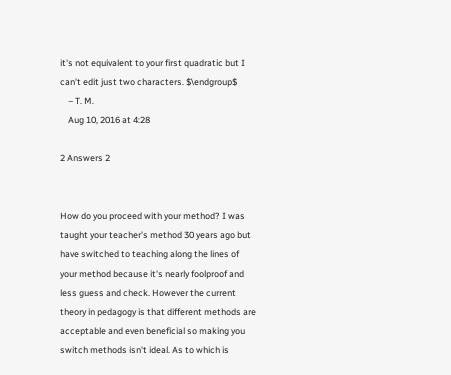it's not equivalent to your first quadratic but I can't edit just two characters. $\endgroup$
    – T. M.
    Aug 10, 2016 at 4:28

2 Answers 2


How do you proceed with your method? I was taught your teacher's method 30 years ago but have switched to teaching along the lines of your method because it's nearly foolproof and less guess and check. However the current theory in pedagogy is that different methods are acceptable and even beneficial so making you switch methods isn't ideal. As to which is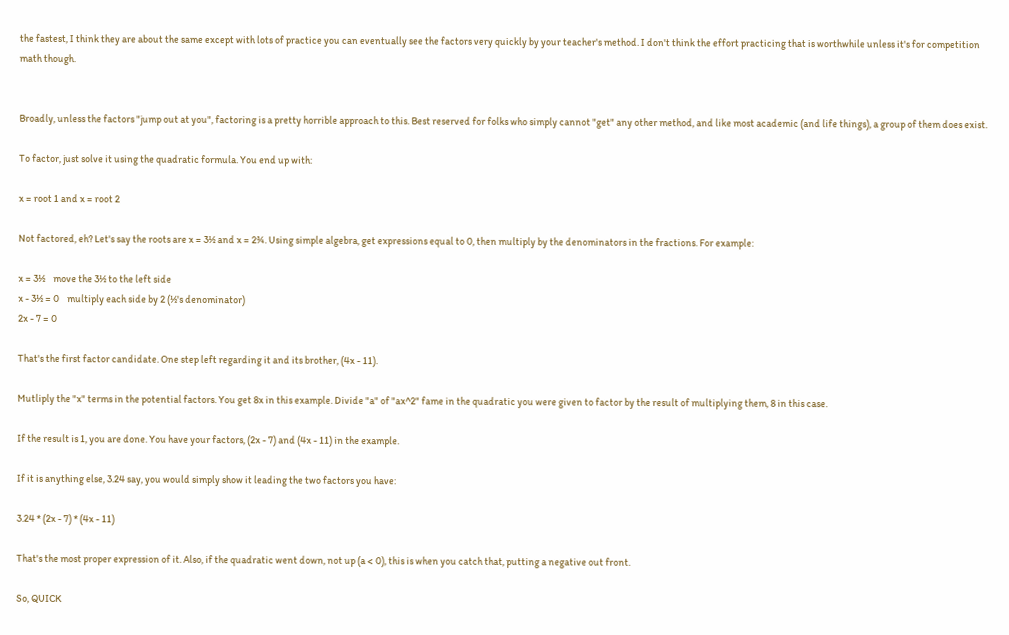the fastest, I think they are about the same except with lots of practice you can eventually see the factors very quickly by your teacher's method. I don't think the effort practicing that is worthwhile unless it's for competition math though.


Broadly, unless the factors "jump out at you", factoring is a pretty horrible approach to this. Best reserved for folks who simply cannot "get" any other method, and like most academic (and life things), a group of them does exist.

To factor, just solve it using the quadratic formula. You end up with:

x = root 1 and x = root 2

Not factored, eh? Let's say the roots are x = 3½ and x = 2¾. Using simple algebra, get expressions equal to 0, then multiply by the denominators in the fractions. For example:

x = 3½    move the 3½ to the left side
x - 3½ = 0    multiply each side by 2 (½'s denominator)
2x - 7 = 0

That's the first factor candidate. One step left regarding it and its brother, (4x - 11).

Mutliply the "x" terms in the potential factors. You get 8x in this example. Divide "a" of "ax^2" fame in the quadratic you were given to factor by the result of multiplying them, 8 in this case.

If the result is 1, you are done. You have your factors, (2x - 7) and (4x - 11) in the example.

If it is anything else, 3.24 say, you would simply show it leading the two factors you have:

3.24 * (2x - 7) * (4x - 11)

That's the most proper expression of it. Also, if the quadratic went down, not up (a < 0), this is when you catch that, putting a negative out front.

So, QUICK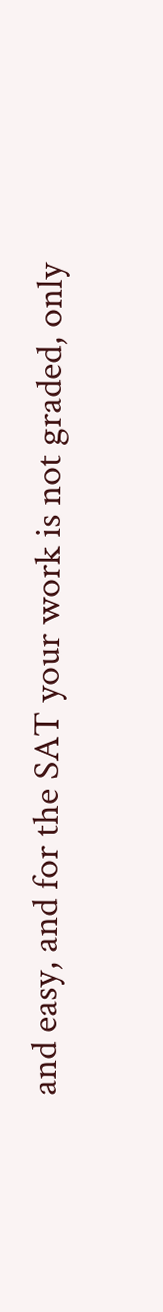and easy, and for the SAT your work is not graded, only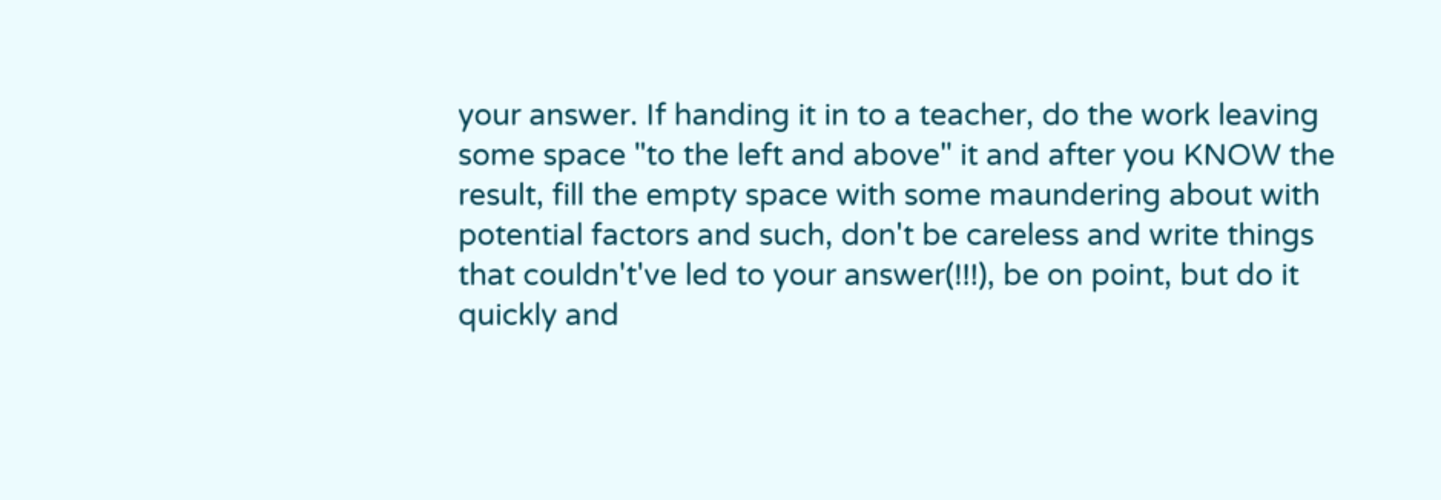your answer. If handing it in to a teacher, do the work leaving some space "to the left and above" it and after you KNOW the result, fill the empty space with some maundering about with potential factors and such, don't be careless and write things that couldn't've led to your answer(!!!), be on point, but do it quickly and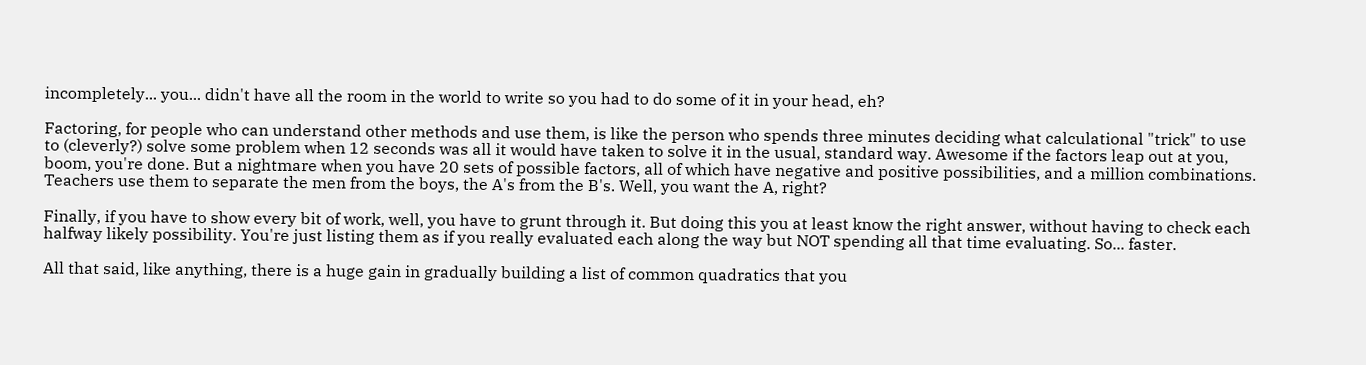incompletely... you... didn't have all the room in the world to write so you had to do some of it in your head, eh?

Factoring, for people who can understand other methods and use them, is like the person who spends three minutes deciding what calculational "trick" to use to (cleverly?) solve some problem when 12 seconds was all it would have taken to solve it in the usual, standard way. Awesome if the factors leap out at you, boom, you're done. But a nightmare when you have 20 sets of possible factors, all of which have negative and positive possibilities, and a million combinations. Teachers use them to separate the men from the boys, the A's from the B's. Well, you want the A, right?

Finally, if you have to show every bit of work, well, you have to grunt through it. But doing this you at least know the right answer, without having to check each halfway likely possibility. You're just listing them as if you really evaluated each along the way but NOT spending all that time evaluating. So... faster.

All that said, like anything, there is a huge gain in gradually building a list of common quadratics that you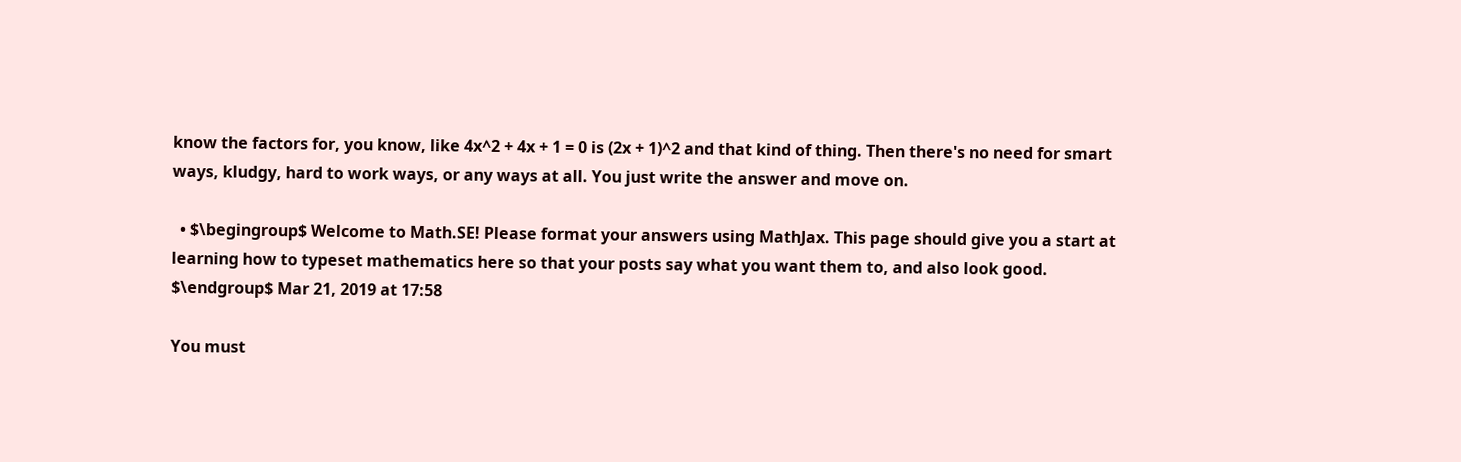know the factors for, you know, like 4x^2 + 4x + 1 = 0 is (2x + 1)^2 and that kind of thing. Then there's no need for smart ways, kludgy, hard to work ways, or any ways at all. You just write the answer and move on.

  • $\begingroup$ Welcome to Math.SE! Please format your answers using MathJax. This page should give you a start at learning how to typeset mathematics here so that your posts say what you want them to, and also look good. $\endgroup$ Mar 21, 2019 at 17:58

You must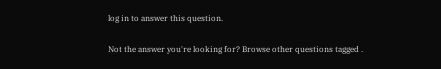log in to answer this question.

Not the answer you're looking for? Browse other questions tagged .